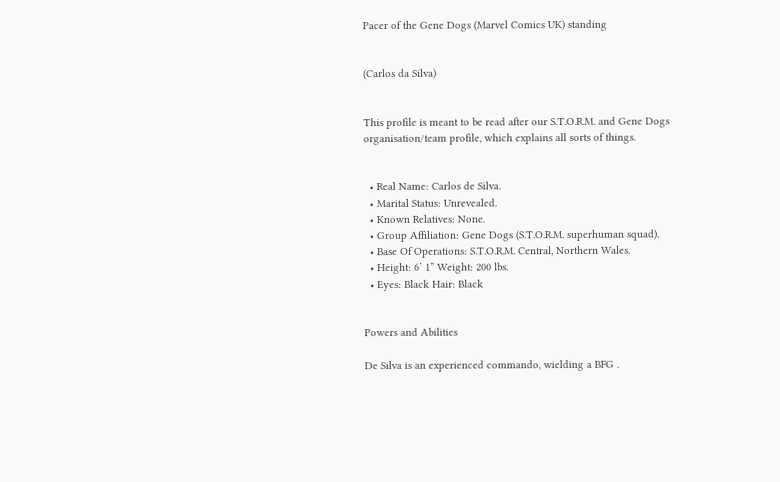Pacer of the Gene Dogs (Marvel Comics UK) standing


(Carlos da Silva)


This profile is meant to be read after our S.T.O.R.M. and Gene Dogs organisation/team profile, which explains all sorts of things.


  • Real Name: Carlos de Silva.
  • Marital Status: Unrevealed.
  • Known Relatives: None.
  • Group Affiliation: Gene Dogs (S.T.O.R.M. superhuman squad).
  • Base Of Operations: S.T.O.R.M. Central, Northern Wales.
  • Height: 6’ 1” Weight: 200 lbs.
  • Eyes: Black Hair: Black


Powers and Abilities

De Silva is an experienced commando, wielding a BFG .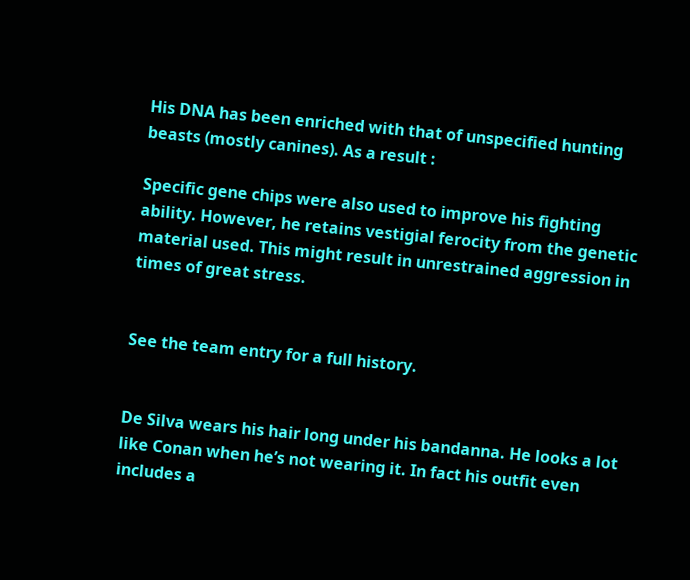His DNA has been enriched with that of unspecified hunting beasts (mostly canines). As a result :

Specific gene chips were also used to improve his fighting ability. However, he retains vestigial ferocity from the genetic material used. This might result in unrestrained aggression in times of great stress.


See the team entry for a full history.


De Silva wears his hair long under his bandanna. He looks a lot like Conan when he’s not wearing it. In fact his outfit even includes a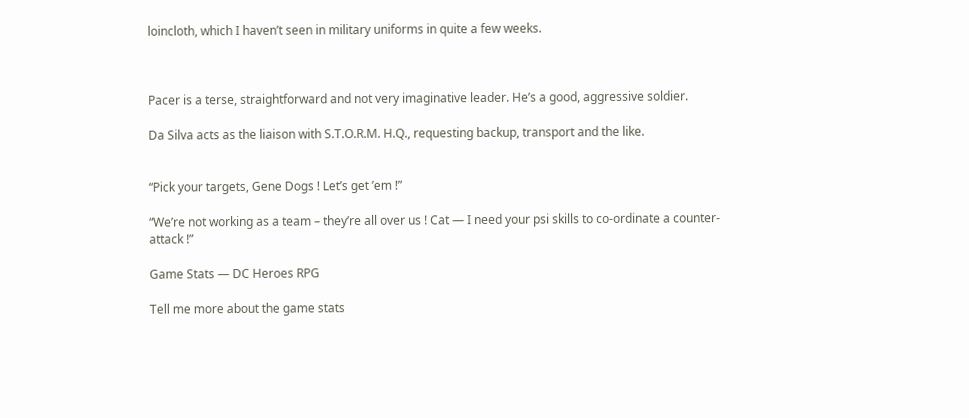loincloth, which I haven’t seen in military uniforms in quite a few weeks.



Pacer is a terse, straightforward and not very imaginative leader. He’s a good, aggressive soldier.

Da Silva acts as the liaison with S.T.O.R.M. H.Q., requesting backup, transport and the like.


“Pick your targets, Gene Dogs ! Let’s get ’em !”

“We’re not working as a team – they’re all over us ! Cat — I need your psi skills to co-ordinate a counter-attack !”

Game Stats — DC Heroes RPG

Tell me more about the game stats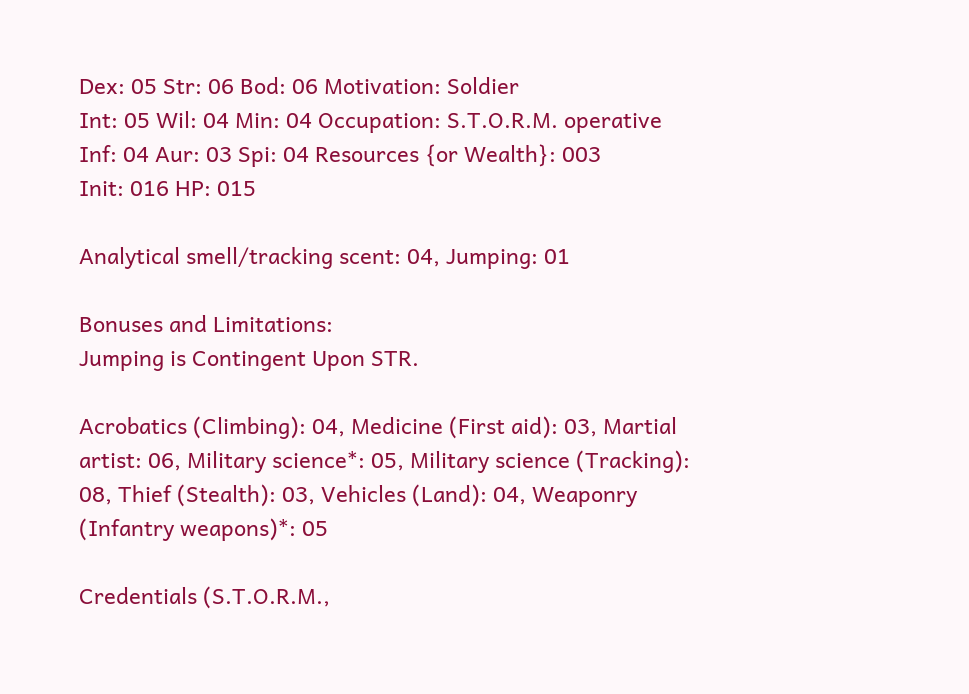Dex: 05 Str: 06 Bod: 06 Motivation: Soldier
Int: 05 Wil: 04 Min: 04 Occupation: S.T.O.R.M. operative
Inf: 04 Aur: 03 Spi: 04 Resources {or Wealth}: 003
Init: 016 HP: 015

Analytical smell/tracking scent: 04, Jumping: 01

Bonuses and Limitations:
Jumping is Contingent Upon STR.

Acrobatics (Climbing): 04, Medicine (First aid): 03, Martial artist: 06, Military science*: 05, Military science (Tracking): 08, Thief (Stealth): 03, Vehicles (Land): 04, Weaponry (Infantry weapons)*: 05

Credentials (S.T.O.R.M.,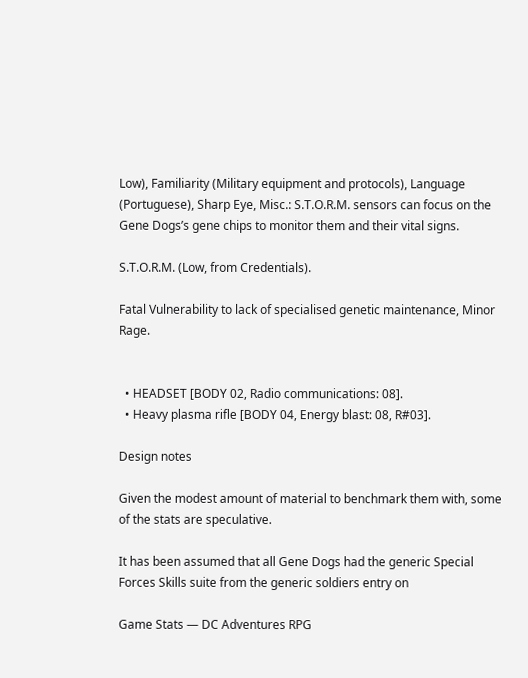Low), Familiarity (Military equipment and protocols), Language (Portuguese), Sharp Eye, Misc.: S.T.O.R.M. sensors can focus on the Gene Dogs’s gene chips to monitor them and their vital signs.

S.T.O.R.M. (Low, from Credentials).

Fatal Vulnerability to lack of specialised genetic maintenance, Minor Rage.


  • HEADSET [BODY 02, Radio communications: 08].
  • Heavy plasma rifle [BODY 04, Energy blast: 08, R#03].

Design notes

Given the modest amount of material to benchmark them with, some of the stats are speculative.

It has been assumed that all Gene Dogs had the generic Special Forces Skills suite from the generic soldiers entry on

Game Stats — DC Adventures RPG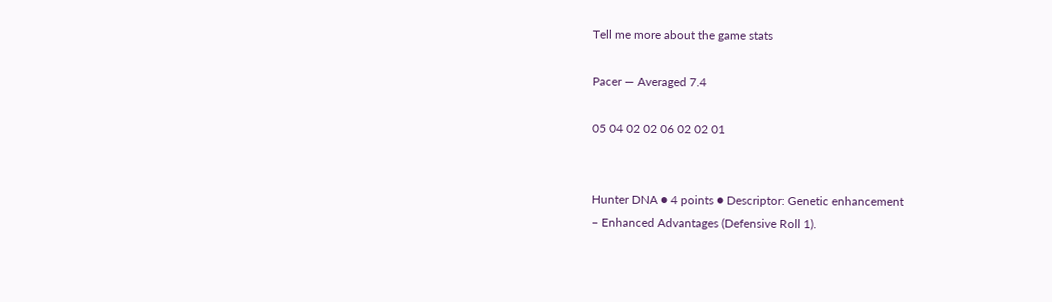Tell me more about the game stats

Pacer — Averaged 7.4

05 04 02 02 06 02 02 01


Hunter DNA ● 4 points ● Descriptor: Genetic enhancement
– Enhanced Advantages (Defensive Roll 1).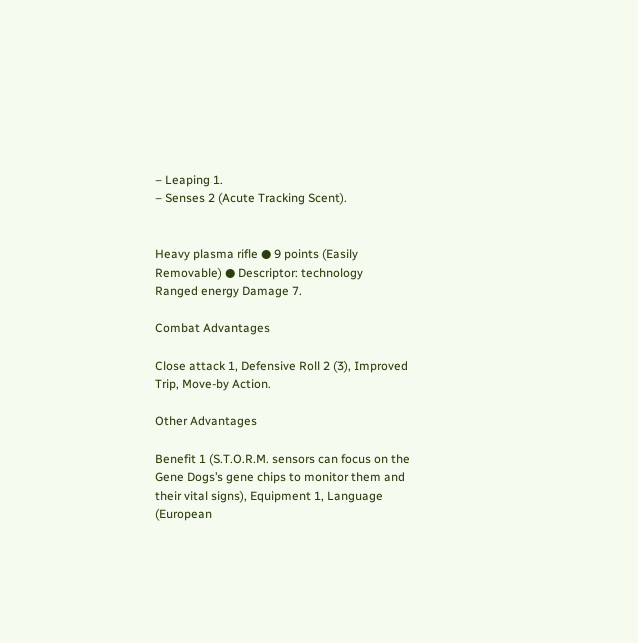– Leaping 1.
– Senses 2 (Acute Tracking Scent).


Heavy plasma rifle ● 9 points (Easily Removable) ● Descriptor: technology
Ranged energy Damage 7.

Combat Advantages

Close attack 1, Defensive Roll 2 (3), Improved Trip, Move-by Action.

Other Advantages

Benefit 1 (S.T.O.R.M. sensors can focus on the Gene Dogs’s gene chips to monitor them and their vital signs), Equipment 1, Language (European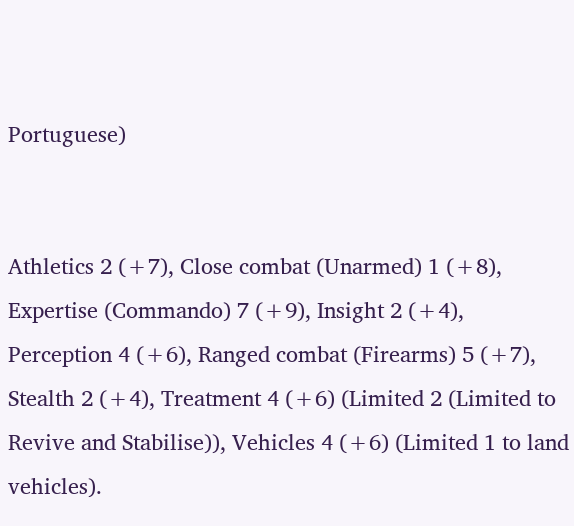Portuguese)


Athletics 2 (+7), Close combat (Unarmed) 1 (+8), Expertise (Commando) 7 (+9), Insight 2 (+4), Perception 4 (+6), Ranged combat (Firearms) 5 (+7), Stealth 2 (+4), Treatment 4 (+6) (Limited 2 (Limited to Revive and Stabilise)), Vehicles 4 (+6) (Limited 1 to land vehicles).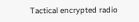Tactical encrypted radio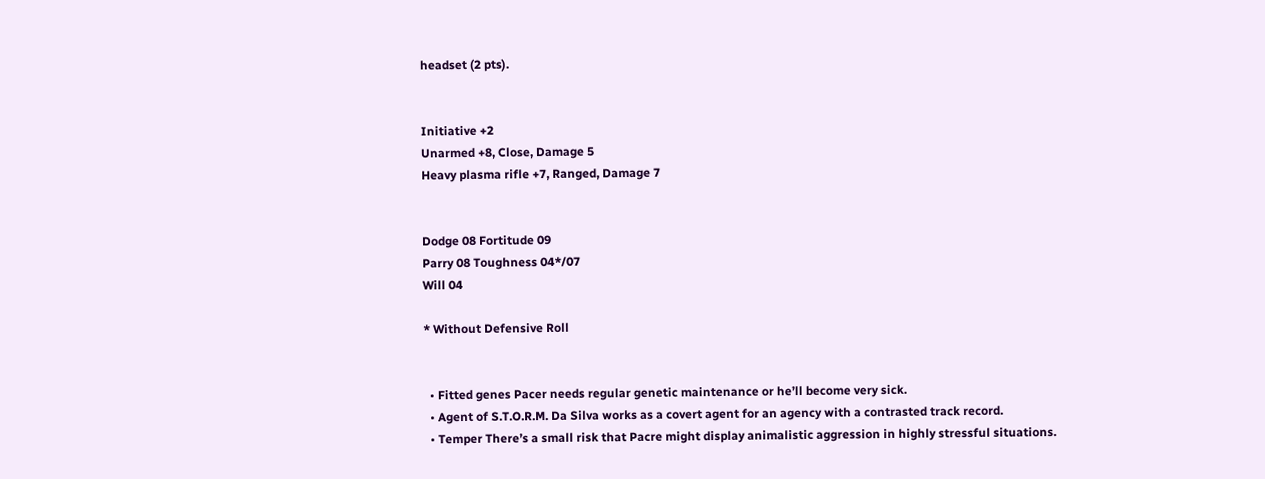headset (2 pts).


Initiative +2
Unarmed +8, Close, Damage 5
Heavy plasma rifle +7, Ranged, Damage 7


Dodge 08 Fortitude 09
Parry 08 Toughness 04*/07
Will 04

* Without Defensive Roll


  • Fitted genes Pacer needs regular genetic maintenance or he’ll become very sick.
  • Agent of S.T.O.R.M. Da Silva works as a covert agent for an agency with a contrasted track record.
  • Temper There’s a small risk that Pacre might display animalistic aggression in highly stressful situations.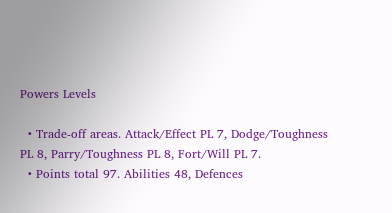Powers Levels

  • Trade-off areas. Attack/Effect PL 7, Dodge/Toughness PL 8, Parry/Toughness PL 8, Fort/Will PL 7.
  • Points total 97. Abilities 48, Defences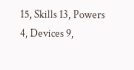15, Skills 13, Powers 4, Devices 9,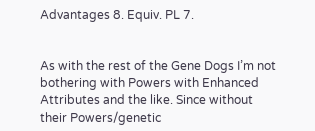Advantages 8. Equiv. PL 7.


As with the rest of the Gene Dogs I’m not bothering with Powers with Enhanced Attributes and the like. Since without their Powers/genetic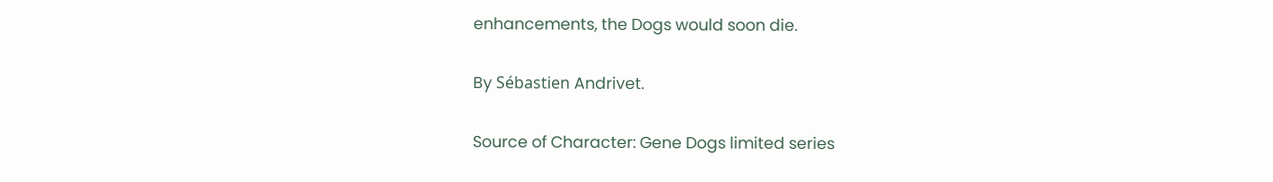enhancements, the Dogs would soon die.

By Sébastien Andrivet.

Source of Character: Gene Dogs limited series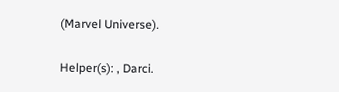(Marvel Universe).

Helper(s): , Darci.